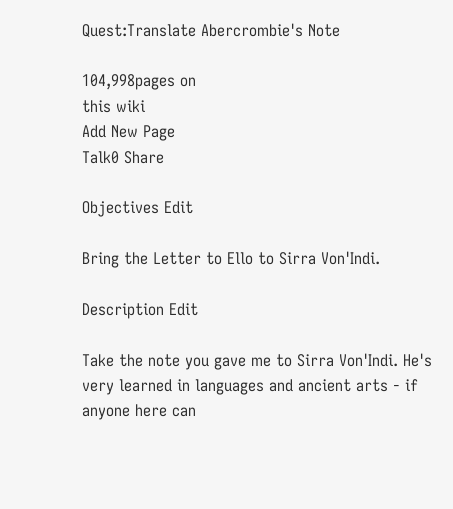Quest:Translate Abercrombie's Note

104,998pages on
this wiki
Add New Page
Talk0 Share

Objectives Edit

Bring the Letter to Ello to Sirra Von'Indi.

Description Edit

Take the note you gave me to Sirra Von'Indi. He's very learned in languages and ancient arts - if anyone here can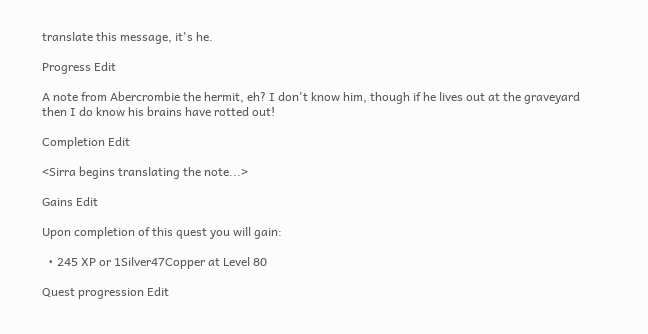translate this message, it's he.

Progress Edit

A note from Abercrombie the hermit, eh? I don't know him, though if he lives out at the graveyard then I do know his brains have rotted out!

Completion Edit

<Sirra begins translating the note...>

Gains Edit

Upon completion of this quest you will gain:

  • 245 XP or 1Silver47Copper at Level 80

Quest progression Edit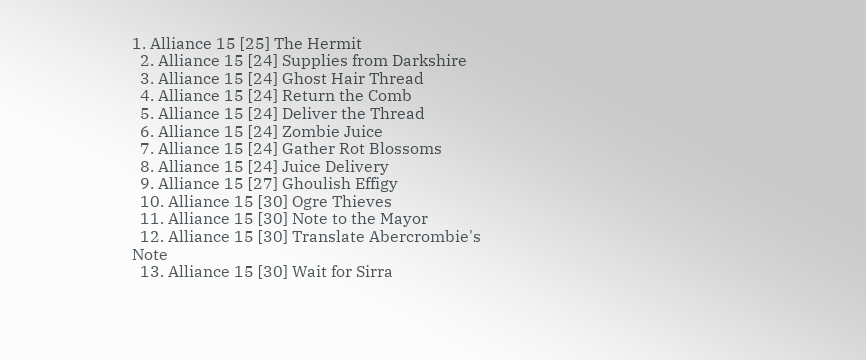1. Alliance 15 [25] The Hermit
  2. Alliance 15 [24] Supplies from Darkshire
  3. Alliance 15 [24] Ghost Hair Thread
  4. Alliance 15 [24] Return the Comb
  5. Alliance 15 [24] Deliver the Thread
  6. Alliance 15 [24] Zombie Juice
  7. Alliance 15 [24] Gather Rot Blossoms
  8. Alliance 15 [24] Juice Delivery
  9. Alliance 15 [27] Ghoulish Effigy
  10. Alliance 15 [30] Ogre Thieves
  11. Alliance 15 [30] Note to the Mayor
  12. Alliance 15 [30] Translate Abercrombie's Note
  13. Alliance 15 [30] Wait for Sirra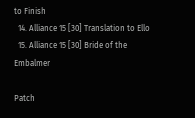to Finish
  14. Alliance 15 [30] Translation to Ello
  15. Alliance 15 [30] Bride of the Embalmer

Patch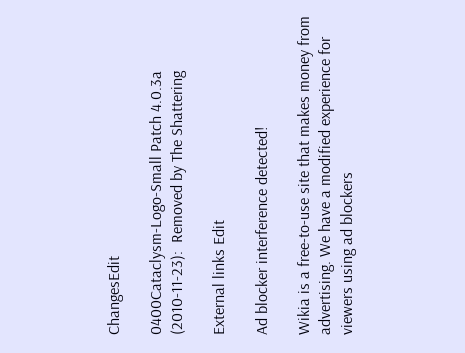ChangesEdit

0400Cataclysm-Logo-Small Patch 4.0.3a (2010-11-23):  Removed by The Shattering

External links Edit

Ad blocker interference detected!

Wikia is a free-to-use site that makes money from advertising. We have a modified experience for viewers using ad blockers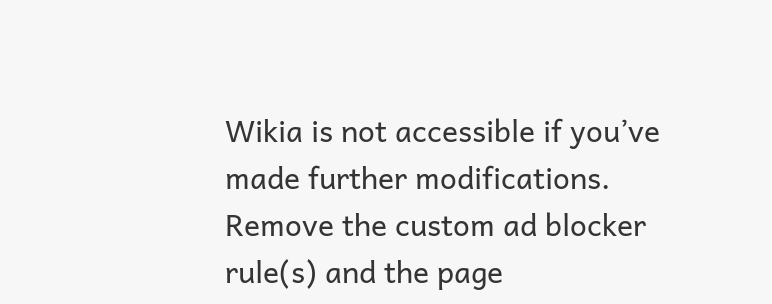Wikia is not accessible if you’ve made further modifications. Remove the custom ad blocker rule(s) and the page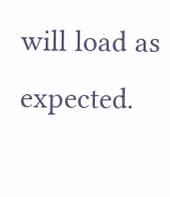will load as expected.